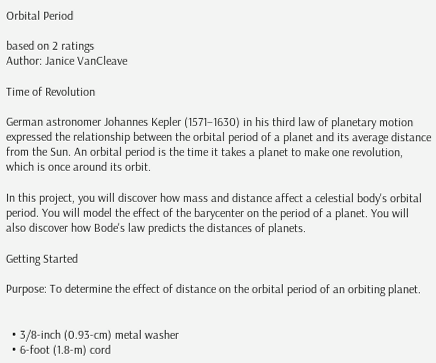Orbital Period

based on 2 ratings
Author: Janice VanCleave

Time of Revolution

German astronomer Johannes Kepler (1571–1630) in his third law of planetary motion expressed the relationship between the orbital period of a planet and its average distance from the Sun. An orbital period is the time it takes a planet to make one revolution, which is once around its orbit.

In this project, you will discover how mass and distance affect a celestial body's orbital period. You will model the effect of the barycenter on the period of a planet. You will also discover how Bode's law predicts the distances of planets.

Getting Started

Purpose: To determine the effect of distance on the orbital period of an orbiting planet.


  • 3/8-inch (0.93-cm) metal washer
  • 6-foot (1.8-m) cord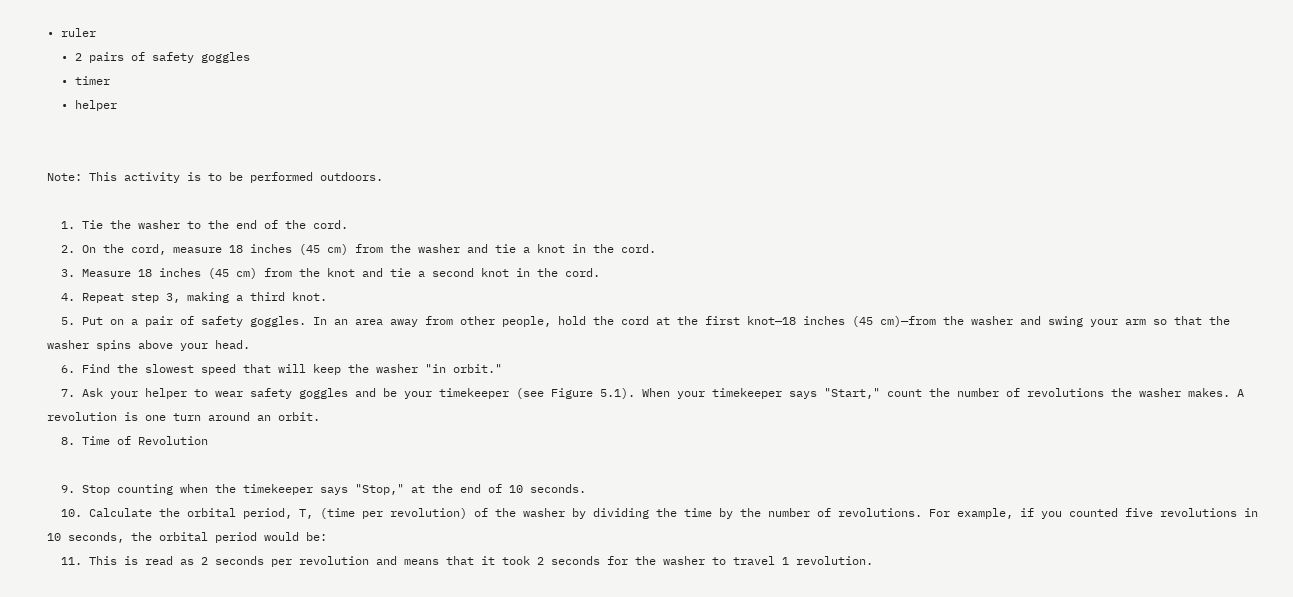• ruler
  • 2 pairs of safety goggles
  • timer
  • helper


Note: This activity is to be performed outdoors.

  1. Tie the washer to the end of the cord.
  2. On the cord, measure 18 inches (45 cm) from the washer and tie a knot in the cord.
  3. Measure 18 inches (45 cm) from the knot and tie a second knot in the cord.
  4. Repeat step 3, making a third knot.
  5. Put on a pair of safety goggles. In an area away from other people, hold the cord at the first knot—18 inches (45 cm)—from the washer and swing your arm so that the washer spins above your head.
  6. Find the slowest speed that will keep the washer "in orbit."
  7. Ask your helper to wear safety goggles and be your timekeeper (see Figure 5.1). When your timekeeper says "Start," count the number of revolutions the washer makes. A revolution is one turn around an orbit.
  8. Time of Revolution

  9. Stop counting when the timekeeper says "Stop," at the end of 10 seconds.
  10. Calculate the orbital period, T, (time per revolution) of the washer by dividing the time by the number of revolutions. For example, if you counted five revolutions in 10 seconds, the orbital period would be:
  11. This is read as 2 seconds per revolution and means that it took 2 seconds for the washer to travel 1 revolution.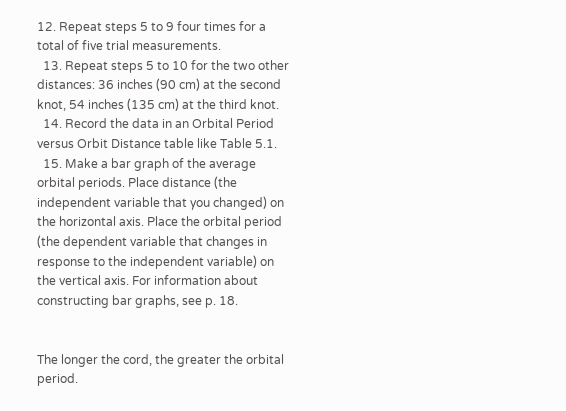12. Repeat steps 5 to 9 four times for a total of five trial measurements.
  13. Repeat steps 5 to 10 for the two other distances: 36 inches (90 cm) at the second knot, 54 inches (135 cm) at the third knot.
  14. Record the data in an Orbital Period versus Orbit Distance table like Table 5.1.
  15. Make a bar graph of the average orbital periods. Place distance (the independent variable that you changed) on the horizontal axis. Place the orbital period (the dependent variable that changes in response to the independent variable) on the vertical axis. For information about constructing bar graphs, see p. 18.


The longer the cord, the greater the orbital period.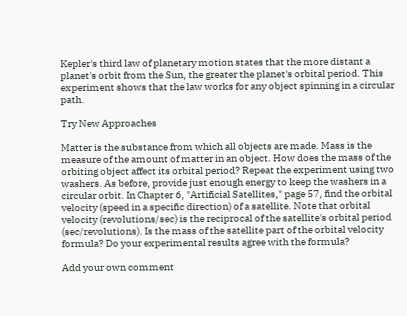Kepler's third law of planetary motion states that the more distant a planet's orbit from the Sun, the greater the planet's orbital period. This experiment shows that the law works for any object spinning in a circular path.

Try New Approaches

Matter is the substance from which all objects are made. Mass is the measure of the amount of matter in an object. How does the mass of the orbiting object affect its orbital period? Repeat the experiment using two washers. As before, provide just enough energy to keep the washers in a circular orbit. In Chapter 6, "Artificial Satellites," page 57, find the orbital velocity (speed in a specific direction) of a satellite. Note that orbital velocity (revolutions/sec) is the reciprocal of the satellite's orbital period (sec/revolutions). Is the mass of the satellite part of the orbital velocity formula? Do your experimental results agree with the formula?

Add your own comment